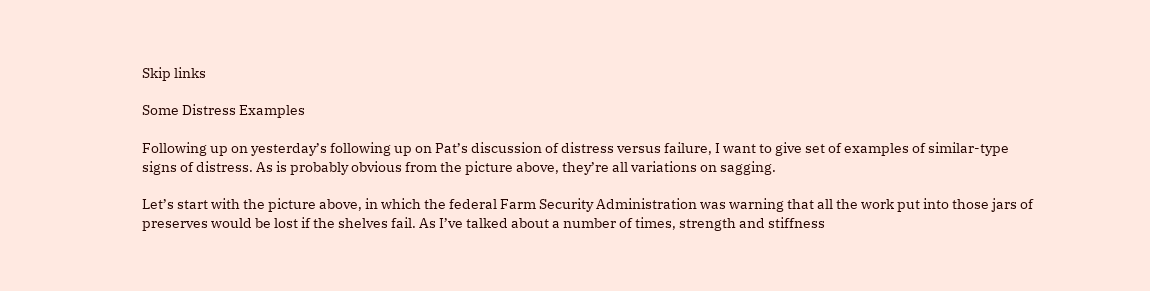Skip links

Some Distress Examples

Following up on yesterday’s following up on Pat’s discussion of distress versus failure, I want to give set of examples of similar-type signs of distress. As is probably obvious from the picture above, they’re all variations on sagging.

Let’s start with the picture above, in which the federal Farm Security Administration was warning that all the work put into those jars of preserves would be lost if the shelves fail. As I’ve talked about a number of times, strength and stiffness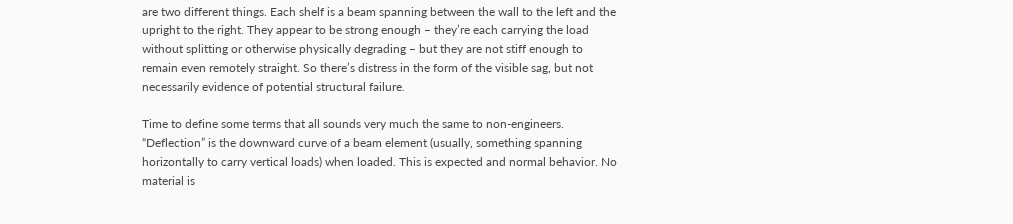are two different things. Each shelf is a beam spanning between the wall to the left and the upright to the right. They appear to be strong enough – they’re each carrying the load without splitting or otherwise physically degrading – but they are not stiff enough to remain even remotely straight. So there’s distress in the form of the visible sag, but not necessarily evidence of potential structural failure.

Time to define some terms that all sounds very much the same to non-engineers. “Deflection” is the downward curve of a beam element (usually, something spanning horizontally to carry vertical loads) when loaded. This is expected and normal behavior. No material is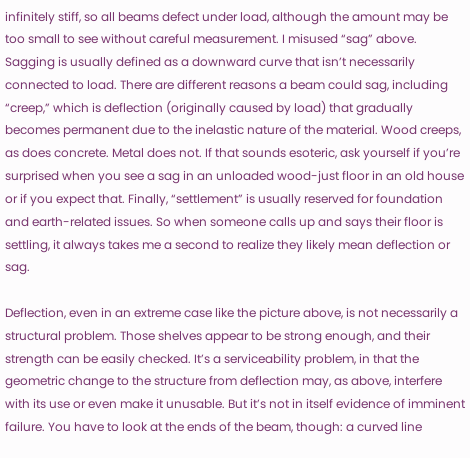infinitely stiff, so all beams defect under load, although the amount may be too small to see without careful measurement. I misused “sag” above. Sagging is usually defined as a downward curve that isn’t necessarily connected to load. There are different reasons a beam could sag, including “creep,” which is deflection (originally caused by load) that gradually becomes permanent due to the inelastic nature of the material. Wood creeps, as does concrete. Metal does not. If that sounds esoteric, ask yourself if you’re surprised when you see a sag in an unloaded wood-just floor in an old house or if you expect that. Finally, “settlement” is usually reserved for foundation and earth-related issues. So when someone calls up and says their floor is settling, it always takes me a second to realize they likely mean deflection or sag.

Deflection, even in an extreme case like the picture above, is not necessarily a structural problem. Those shelves appear to be strong enough, and their strength can be easily checked. It’s a serviceability problem, in that the geometric change to the structure from deflection may, as above, interfere with its use or even make it unusable. But it’s not in itself evidence of imminent failure. You have to look at the ends of the beam, though: a curved line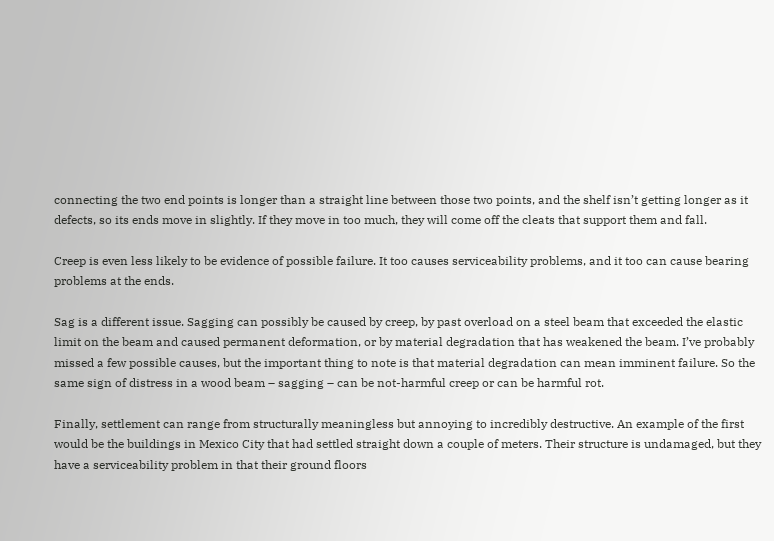connecting the two end points is longer than a straight line between those two points, and the shelf isn’t getting longer as it defects, so its ends move in slightly. If they move in too much, they will come off the cleats that support them and fall.

Creep is even less likely to be evidence of possible failure. It too causes serviceability problems, and it too can cause bearing problems at the ends.

Sag is a different issue. Sagging can possibly be caused by creep, by past overload on a steel beam that exceeded the elastic limit on the beam and caused permanent deformation, or by material degradation that has weakened the beam. I’ve probably missed a few possible causes, but the important thing to note is that material degradation can mean imminent failure. So the same sign of distress in a wood beam – sagging – can be not-harmful creep or can be harmful rot.

Finally, settlement can range from structurally meaningless but annoying to incredibly destructive. An example of the first would be the buildings in Mexico City that had settled straight down a couple of meters. Their structure is undamaged, but they have a serviceability problem in that their ground floors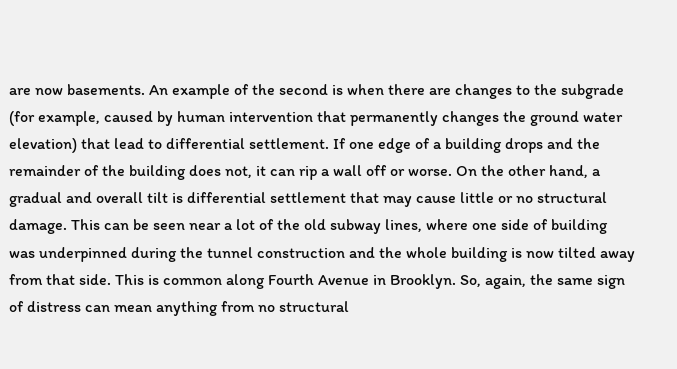are now basements. An example of the second is when there are changes to the subgrade (for example, caused by human intervention that permanently changes the ground water elevation) that lead to differential settlement. If one edge of a building drops and the remainder of the building does not, it can rip a wall off or worse. On the other hand, a gradual and overall tilt is differential settlement that may cause little or no structural damage. This can be seen near a lot of the old subway lines, where one side of building was underpinned during the tunnel construction and the whole building is now tilted away from that side. This is common along Fourth Avenue in Brooklyn. So, again, the same sign of distress can mean anything from no structural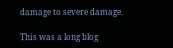damage to severe damage.

This was a long blog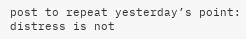post to repeat yesterday’s point: distress is not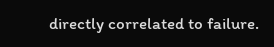directly correlated to failure.